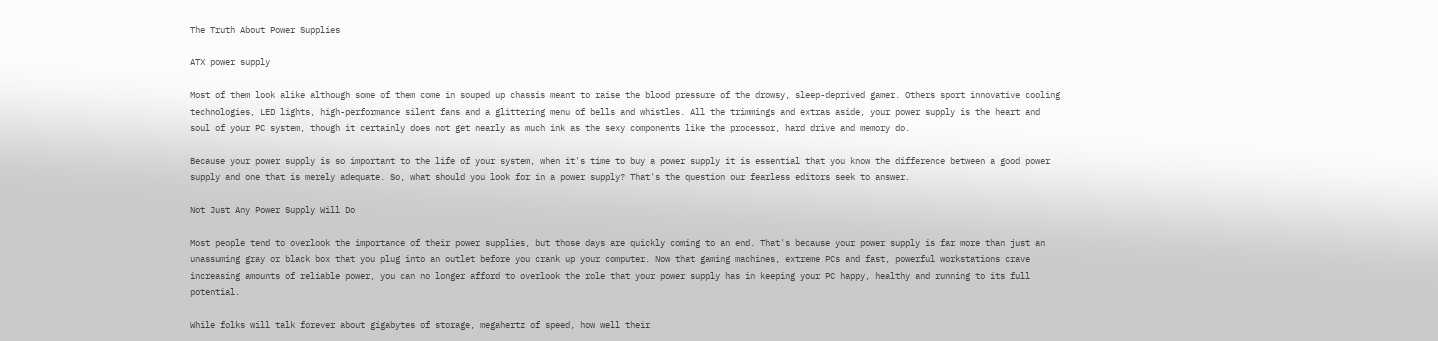The Truth About Power Supplies

ATX power supply

Most of them look alike although some of them come in souped up chassis meant to raise the blood pressure of the drowsy, sleep-deprived gamer. Others sport innovative cooling technologies, LED lights, high-performance silent fans and a glittering menu of bells and whistles. All the trimmings and extras aside, your power supply is the heart and soul of your PC system, though it certainly does not get nearly as much ink as the sexy components like the processor, hard drive and memory do.

Because your power supply is so important to the life of your system, when it's time to buy a power supply it is essential that you know the difference between a good power supply and one that is merely adequate. So, what should you look for in a power supply? That's the question our fearless editors seek to answer.

Not Just Any Power Supply Will Do

Most people tend to overlook the importance of their power supplies, but those days are quickly coming to an end. That's because your power supply is far more than just an unassuming gray or black box that you plug into an outlet before you crank up your computer. Now that gaming machines, extreme PCs and fast, powerful workstations crave increasing amounts of reliable power, you can no longer afford to overlook the role that your power supply has in keeping your PC happy, healthy and running to its full potential.

While folks will talk forever about gigabytes of storage, megahertz of speed, how well their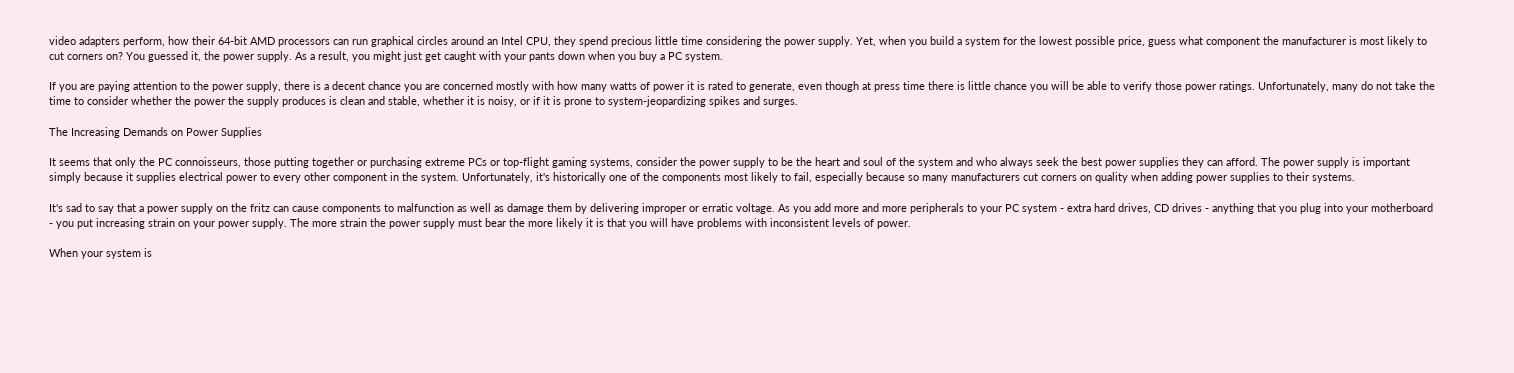video adapters perform, how their 64-bit AMD processors can run graphical circles around an Intel CPU, they spend precious little time considering the power supply. Yet, when you build a system for the lowest possible price, guess what component the manufacturer is most likely to cut corners on? You guessed it, the power supply. As a result, you might just get caught with your pants down when you buy a PC system.

If you are paying attention to the power supply, there is a decent chance you are concerned mostly with how many watts of power it is rated to generate, even though at press time there is little chance you will be able to verify those power ratings. Unfortunately, many do not take the time to consider whether the power the supply produces is clean and stable, whether it is noisy, or if it is prone to system-jeopardizing spikes and surges.

The Increasing Demands on Power Supplies

It seems that only the PC connoisseurs, those putting together or purchasing extreme PCs or top-flight gaming systems, consider the power supply to be the heart and soul of the system and who always seek the best power supplies they can afford. The power supply is important simply because it supplies electrical power to every other component in the system. Unfortunately, it's historically one of the components most likely to fail, especially because so many manufacturers cut corners on quality when adding power supplies to their systems.

It's sad to say that a power supply on the fritz can cause components to malfunction as well as damage them by delivering improper or erratic voltage. As you add more and more peripherals to your PC system - extra hard drives, CD drives - anything that you plug into your motherboard - you put increasing strain on your power supply. The more strain the power supply must bear the more likely it is that you will have problems with inconsistent levels of power.

When your system is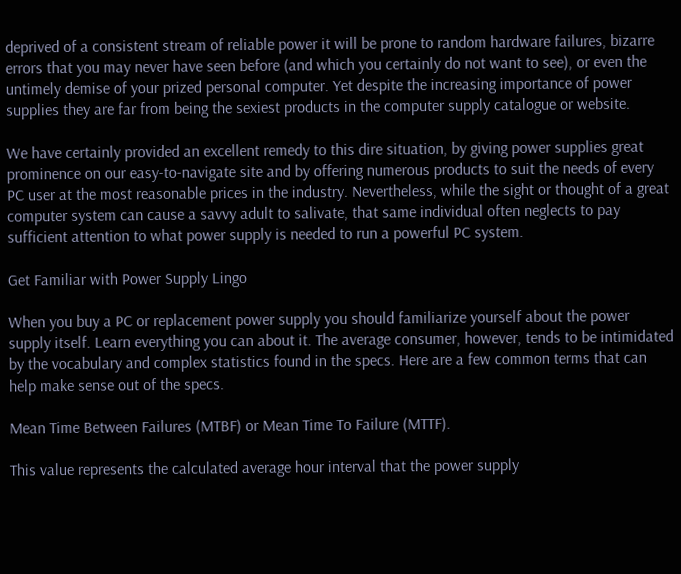deprived of a consistent stream of reliable power it will be prone to random hardware failures, bizarre errors that you may never have seen before (and which you certainly do not want to see), or even the untimely demise of your prized personal computer. Yet despite the increasing importance of power supplies they are far from being the sexiest products in the computer supply catalogue or website.

We have certainly provided an excellent remedy to this dire situation, by giving power supplies great prominence on our easy-to-navigate site and by offering numerous products to suit the needs of every PC user at the most reasonable prices in the industry. Nevertheless, while the sight or thought of a great computer system can cause a savvy adult to salivate, that same individual often neglects to pay sufficient attention to what power supply is needed to run a powerful PC system.

Get Familiar with Power Supply Lingo

When you buy a PC or replacement power supply you should familiarize yourself about the power supply itself. Learn everything you can about it. The average consumer, however, tends to be intimidated by the vocabulary and complex statistics found in the specs. Here are a few common terms that can help make sense out of the specs.

Mean Time Between Failures (MTBF) or Mean Time To Failure (MTTF).

This value represents the calculated average hour interval that the power supply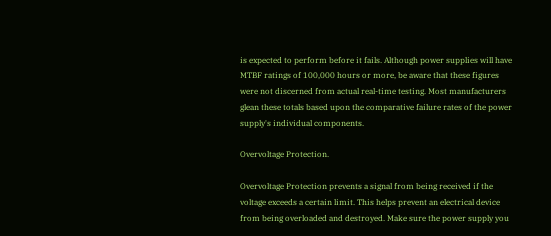is expected to perform before it fails. Although power supplies will have MTBF ratings of 100,000 hours or more, be aware that these figures were not discerned from actual real-time testing. Most manufacturers glean these totals based upon the comparative failure rates of the power supply's individual components.

Overvoltage Protection.

Overvoltage Protection prevents a signal from being received if the voltage exceeds a certain limit. This helps prevent an electrical device from being overloaded and destroyed. Make sure the power supply you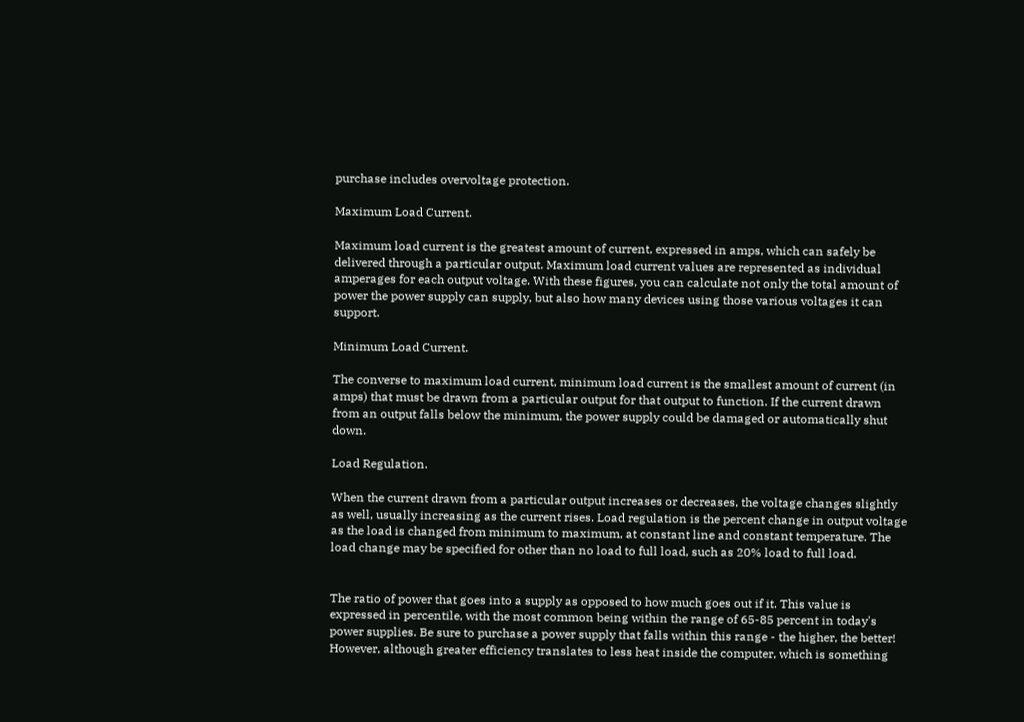purchase includes overvoltage protection.

Maximum Load Current.

Maximum load current is the greatest amount of current, expressed in amps, which can safely be delivered through a particular output. Maximum load current values are represented as individual amperages for each output voltage. With these figures, you can calculate not only the total amount of power the power supply can supply, but also how many devices using those various voltages it can support.

Minimum Load Current.

The converse to maximum load current, minimum load current is the smallest amount of current (in amps) that must be drawn from a particular output for that output to function. If the current drawn from an output falls below the minimum, the power supply could be damaged or automatically shut down.

Load Regulation.

When the current drawn from a particular output increases or decreases, the voltage changes slightly as well, usually increasing as the current rises. Load regulation is the percent change in output voltage as the load is changed from minimum to maximum, at constant line and constant temperature. The load change may be specified for other than no load to full load, such as 20% load to full load.


The ratio of power that goes into a supply as opposed to how much goes out if it. This value is expressed in percentile, with the most common being within the range of 65-85 percent in today's power supplies. Be sure to purchase a power supply that falls within this range - the higher, the better! However, although greater efficiency translates to less heat inside the computer, which is something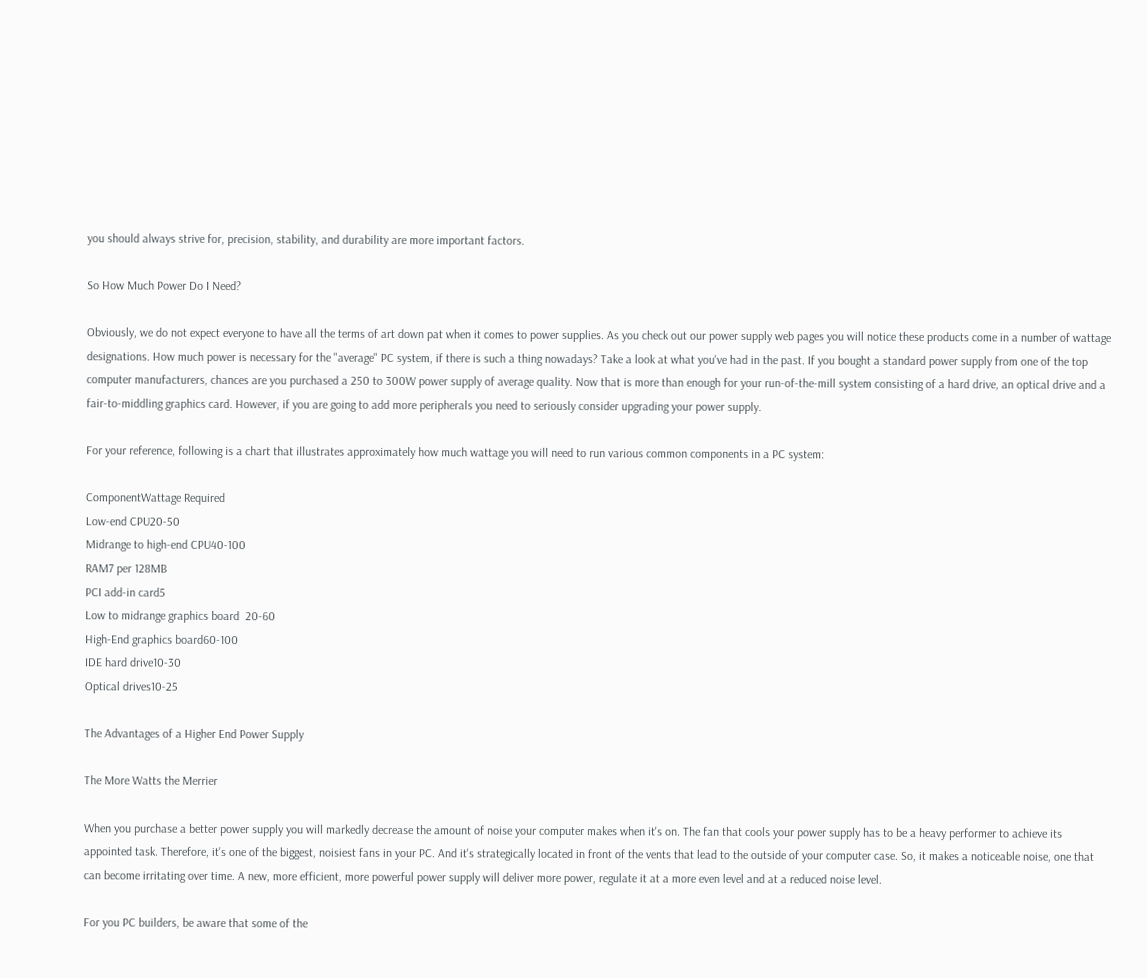you should always strive for, precision, stability, and durability are more important factors.

So How Much Power Do I Need?

Obviously, we do not expect everyone to have all the terms of art down pat when it comes to power supplies. As you check out our power supply web pages you will notice these products come in a number of wattage designations. How much power is necessary for the "average" PC system, if there is such a thing nowadays? Take a look at what you've had in the past. If you bought a standard power supply from one of the top computer manufacturers, chances are you purchased a 250 to 300W power supply of average quality. Now that is more than enough for your run-of-the-mill system consisting of a hard drive, an optical drive and a fair-to-middling graphics card. However, if you are going to add more peripherals you need to seriously consider upgrading your power supply.

For your reference, following is a chart that illustrates approximately how much wattage you will need to run various common components in a PC system:

ComponentWattage Required
Low-end CPU20-50
Midrange to high-end CPU40-100
RAM7 per 128MB
PCI add-in card5
Low to midrange graphics board  20-60
High-End graphics board60-100
IDE hard drive10-30
Optical drives10-25

The Advantages of a Higher End Power Supply

The More Watts the Merrier

When you purchase a better power supply you will markedly decrease the amount of noise your computer makes when it's on. The fan that cools your power supply has to be a heavy performer to achieve its appointed task. Therefore, it's one of the biggest, noisiest fans in your PC. And it's strategically located in front of the vents that lead to the outside of your computer case. So, it makes a noticeable noise, one that can become irritating over time. A new, more efficient, more powerful power supply will deliver more power, regulate it at a more even level and at a reduced noise level.

For you PC builders, be aware that some of the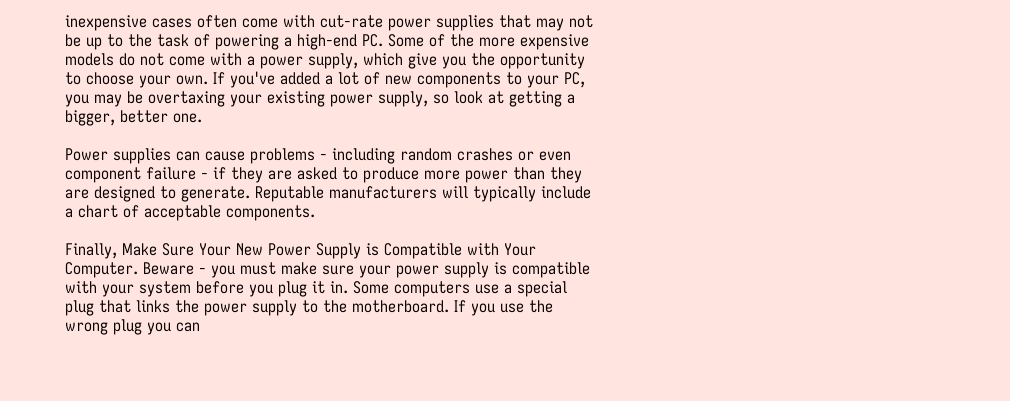inexpensive cases often come with cut-rate power supplies that may not be up to the task of powering a high-end PC. Some of the more expensive models do not come with a power supply, which give you the opportunity to choose your own. If you've added a lot of new components to your PC, you may be overtaxing your existing power supply, so look at getting a bigger, better one.

Power supplies can cause problems - including random crashes or even component failure - if they are asked to produce more power than they are designed to generate. Reputable manufacturers will typically include a chart of acceptable components.

Finally, Make Sure Your New Power Supply is Compatible with Your Computer. Beware - you must make sure your power supply is compatible with your system before you plug it in. Some computers use a special plug that links the power supply to the motherboard. If you use the wrong plug you can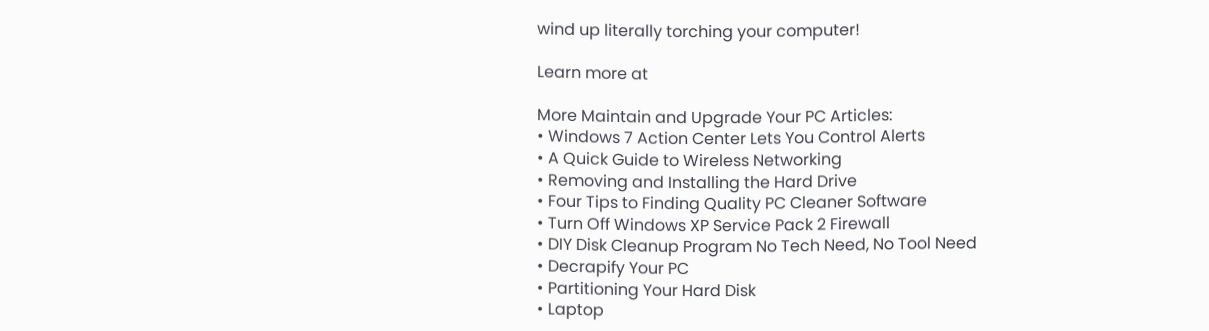wind up literally torching your computer!

Learn more at

More Maintain and Upgrade Your PC Articles:
• Windows 7 Action Center Lets You Control Alerts
• A Quick Guide to Wireless Networking
• Removing and Installing the Hard Drive
• Four Tips to Finding Quality PC Cleaner Software
• Turn Off Windows XP Service Pack 2 Firewall
• DIY Disk Cleanup Program No Tech Need, No Tool Need
• Decrapify Your PC
• Partitioning Your Hard Disk
• Laptop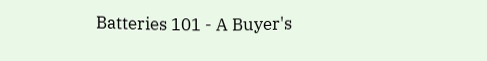Batteries 101 - A Buyer's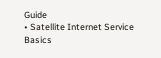Guide
• Satellite Internet Service Basics